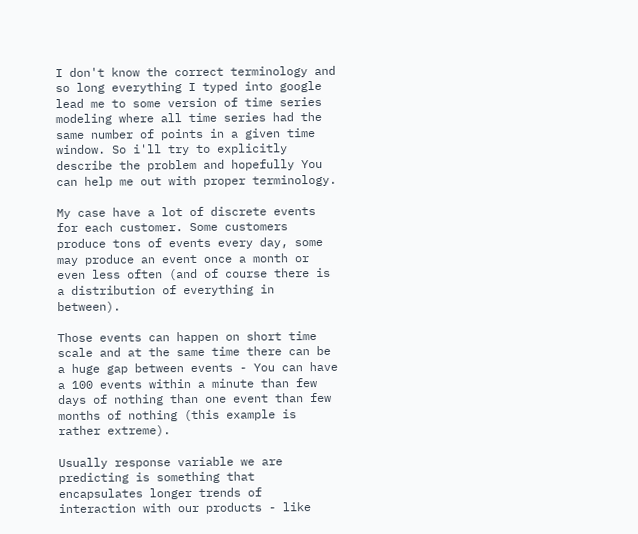I don't know the correct terminology and so long everything I typed into google lead me to some version of time series modeling where all time series had the same number of points in a given time window. So i'll try to explicitly describe the problem and hopefully You can help me out with proper terminology.

My case have a lot of discrete events for each customer. Some customers produce tons of events every day, some may produce an event once a month or even less often (and of course there is a distribution of everything in between).

Those events can happen on short time scale and at the same time there can be a huge gap between events - You can have a 100 events within a minute than few days of nothing than one event than few months of nothing (this example is rather extreme).

Usually response variable we are predicting is something that encapsulates longer trends of interaction with our products - like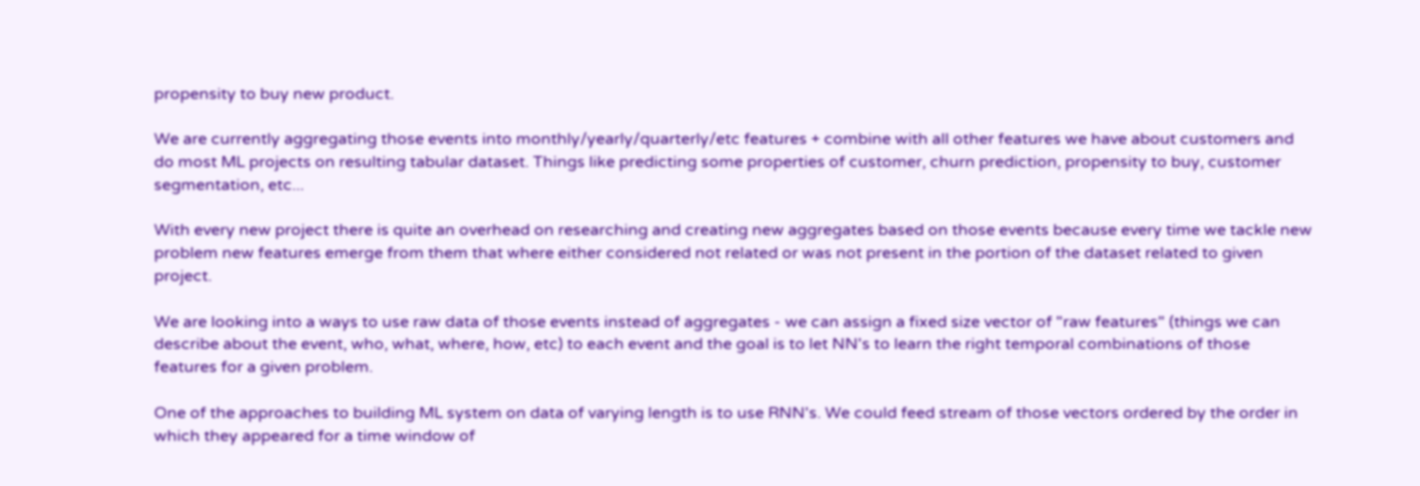propensity to buy new product.

We are currently aggregating those events into monthly/yearly/quarterly/etc features + combine with all other features we have about customers and do most ML projects on resulting tabular dataset. Things like predicting some properties of customer, churn prediction, propensity to buy, customer segmentation, etc...

With every new project there is quite an overhead on researching and creating new aggregates based on those events because every time we tackle new problem new features emerge from them that where either considered not related or was not present in the portion of the dataset related to given project.

We are looking into a ways to use raw data of those events instead of aggregates - we can assign a fixed size vector of "raw features" (things we can describe about the event, who, what, where, how, etc) to each event and the goal is to let NN's to learn the right temporal combinations of those features for a given problem.

One of the approaches to building ML system on data of varying length is to use RNN's. We could feed stream of those vectors ordered by the order in which they appeared for a time window of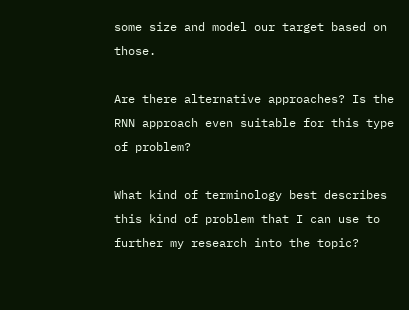some size and model our target based on those.

Are there alternative approaches? Is the RNN approach even suitable for this type of problem?

What kind of terminology best describes this kind of problem that I can use to further my research into the topic?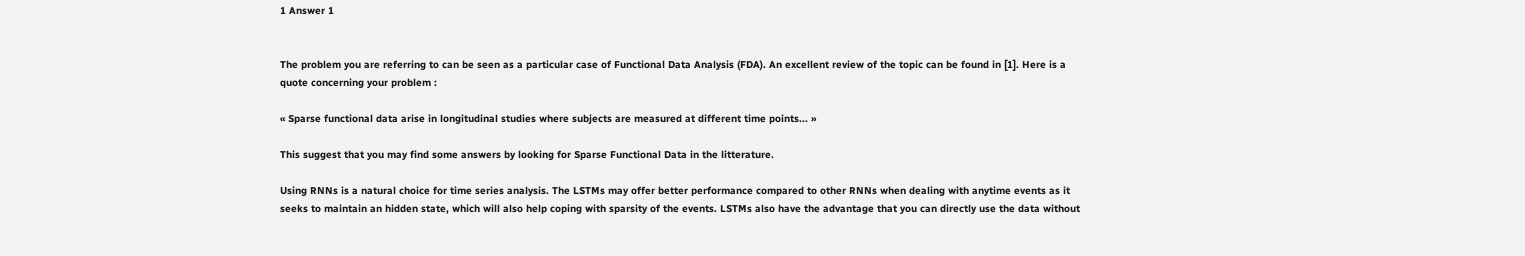1 Answer 1


The problem you are referring to can be seen as a particular case of Functional Data Analysis (FDA). An excellent review of the topic can be found in [1]. Here is a quote concerning your problem :

« Sparse functional data arise in longitudinal studies where subjects are measured at different time points... »

This suggest that you may find some answers by looking for Sparse Functional Data in the litterature.

Using RNNs is a natural choice for time series analysis. The LSTMs may offer better performance compared to other RNNs when dealing with anytime events as it seeks to maintain an hidden state, which will also help coping with sparsity of the events. LSTMs also have the advantage that you can directly use the data without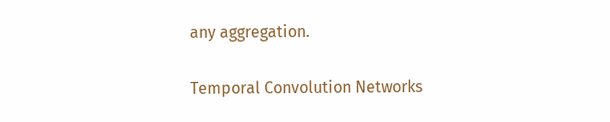any aggregation.

Temporal Convolution Networks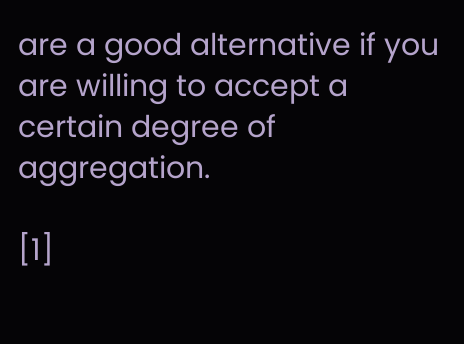are a good alternative if you are willing to accept a certain degree of aggregation.

[1]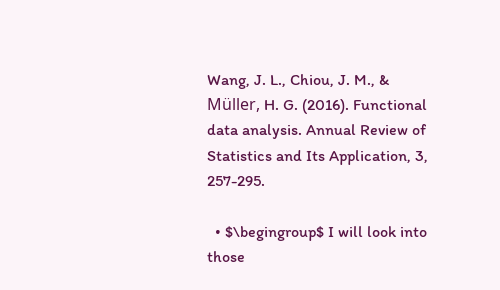Wang, J. L., Chiou, J. M., & Müller, H. G. (2016). Functional data analysis. Annual Review of Statistics and Its Application, 3, 257-295.

  • $\begingroup$ I will look into those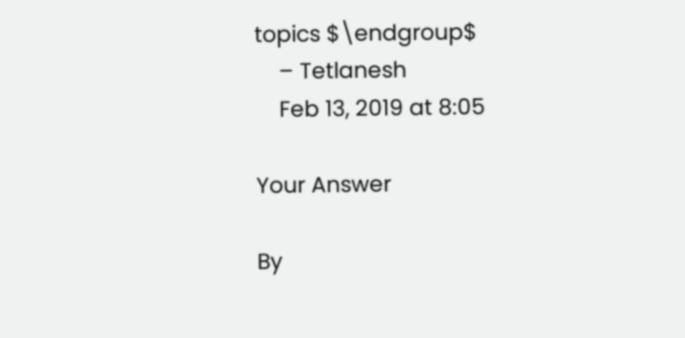topics $\endgroup$
    – Tetlanesh
    Feb 13, 2019 at 8:05

Your Answer

By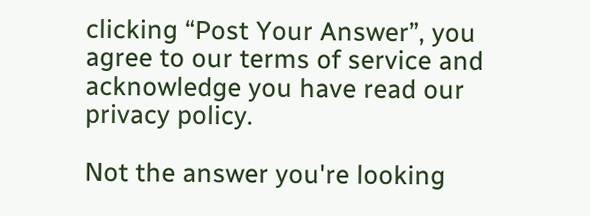clicking “Post Your Answer”, you agree to our terms of service and acknowledge you have read our privacy policy.

Not the answer you're looking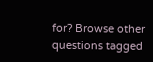for? Browse other questions tagged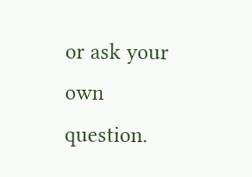or ask your own question.